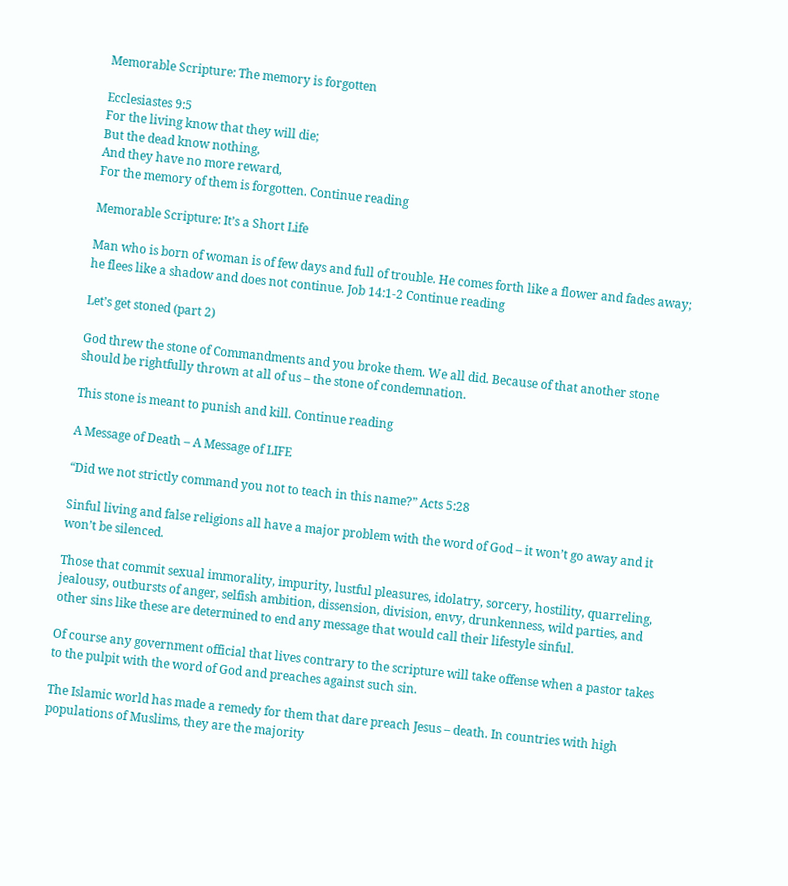Memorable Scripture: The memory is forgotten

Ecclesiastes 9:5
For the living know that they will die;
But the dead know nothing,
And they have no more reward,
For the memory of them is forgotten. Continue reading

Memorable Scripture: It’s a Short Life

Man who is born of woman is of few days and full of trouble. He comes forth like a flower and fades away; he flees like a shadow and does not continue. Job 14:1-2 Continue reading

Let’s get stoned (part 2)

God threw the stone of Commandments and you broke them. We all did. Because of that another stone should be rightfully thrown at all of us – the stone of condemnation.

This stone is meant to punish and kill. Continue reading

A Message of Death – A Message of LIFE

“Did we not strictly command you not to teach in this name?” Acts 5:28

Sinful living and false religions all have a major problem with the word of God – it won’t go away and it won’t be silenced.

Those that commit sexual immorality, impurity, lustful pleasures, idolatry, sorcery, hostility, quarreling, jealousy, outbursts of anger, selfish ambition, dissension, division, envy, drunkenness, wild parties, and other sins like these are determined to end any message that would call their lifestyle sinful.

Of course any government official that lives contrary to the scripture will take offense when a pastor takes to the pulpit with the word of God and preaches against such sin.

The Islamic world has made a remedy for them that dare preach Jesus – death. In countries with high populations of Muslims, they are the majority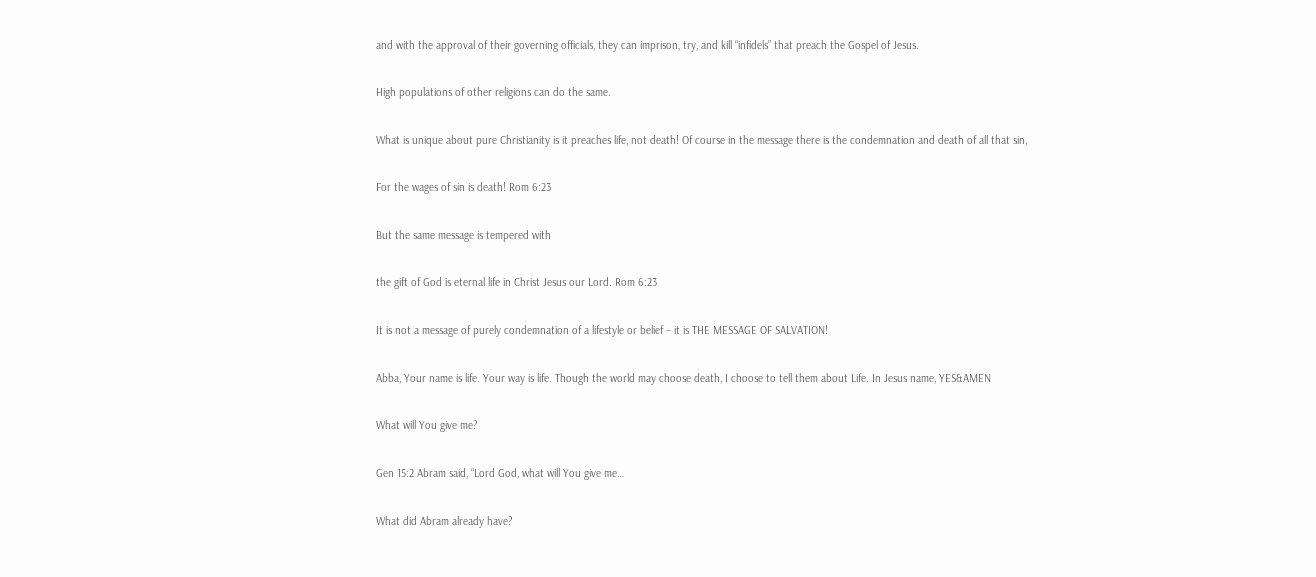and with the approval of their governing officials, they can imprison, try, and kill “infidels” that preach the Gospel of Jesus.

High populations of other religions can do the same.

What is unique about pure Christianity is it preaches life, not death! Of course in the message there is the condemnation and death of all that sin,

For the wages of sin is death! Rom 6:23

But the same message is tempered with

the gift of God is eternal life in Christ Jesus our Lord. Rom 6:23

It is not a message of purely condemnation of a lifestyle or belief – it is THE MESSAGE OF SALVATION!

Abba, Your name is life. Your way is life. Though the world may choose death, I choose to tell them about Life. In Jesus name, YES&AMEN

What will You give me?

Gen 15:2 Abram said, “Lord God, what will You give me…

What did Abram already have?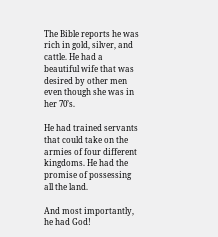The Bible reports he was rich in gold, silver, and cattle. He had a beautiful wife that was desired by other men even though she was in her 70’s.

He had trained servants that could take on the armies of four different kingdoms. He had the promise of possessing all the land.

And most importantly, he had God!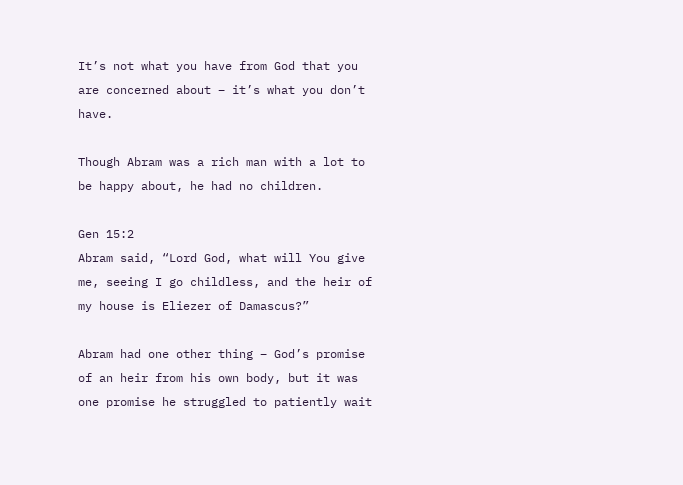It’s not what you have from God that you are concerned about – it’s what you don’t have.

Though Abram was a rich man with a lot to be happy about, he had no children.

Gen 15:2
Abram said, “Lord God, what will You give me, seeing I go childless, and the heir of my house is Eliezer of Damascus?”

Abram had one other thing – God’s promise of an heir from his own body, but it was one promise he struggled to patiently wait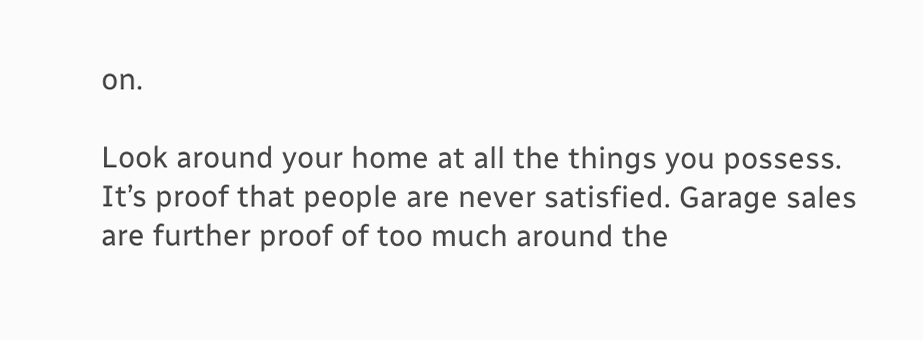on.

Look around your home at all the things you possess. It’s proof that people are never satisfied. Garage sales are further proof of too much around the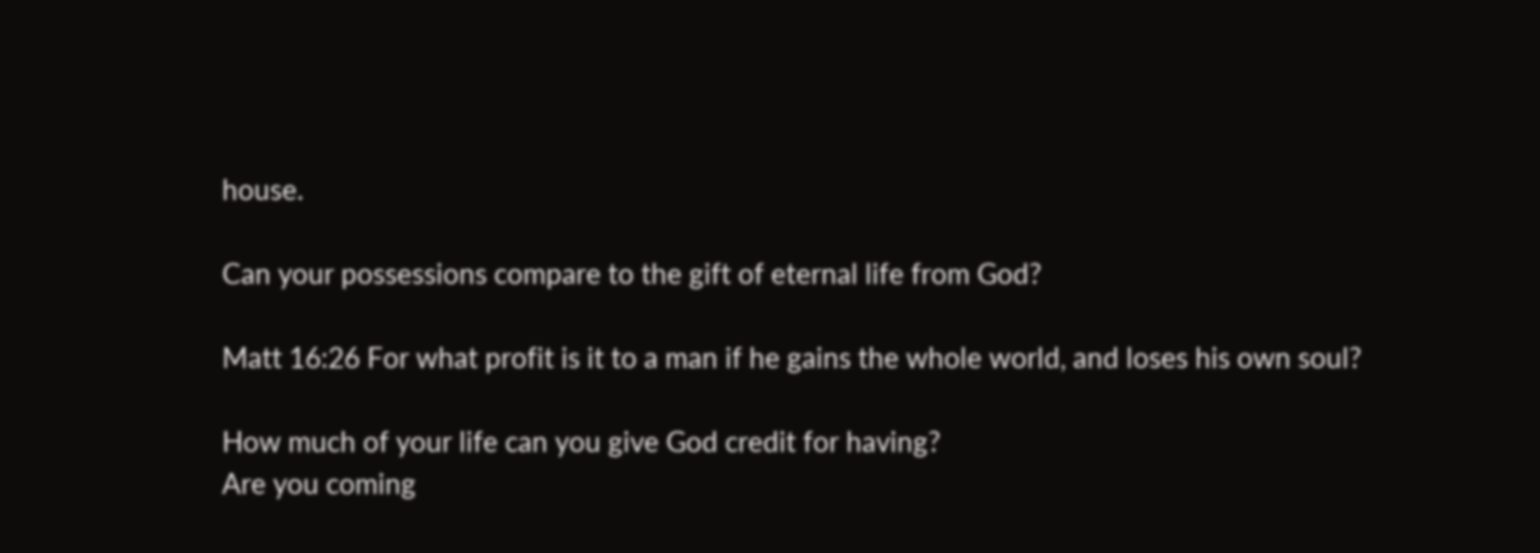house.

Can your possessions compare to the gift of eternal life from God?

Matt 16:26 For what profit is it to a man if he gains the whole world, and loses his own soul?

How much of your life can you give God credit for having?
Are you coming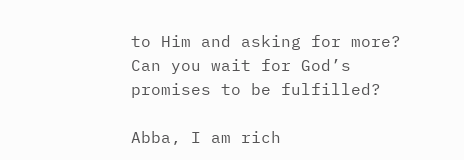to Him and asking for more?
Can you wait for God’s promises to be fulfilled?

Abba, I am rich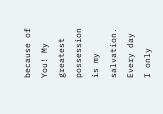because of You! My greatest possession is my salvation. Every day I only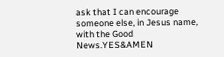ask that I can encourage someone else, in Jesus name, with the Good News.YES&AMEN